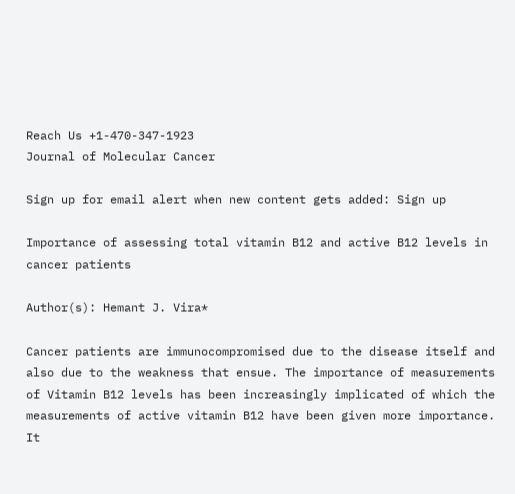Reach Us +1-470-347-1923
Journal of Molecular Cancer

Sign up for email alert when new content gets added: Sign up

Importance of assessing total vitamin B12 and active B12 levels in cancer patients

Author(s): Hemant J. Vira*

Cancer patients are immunocompromised due to the disease itself and also due to the weakness that ensue. The importance of measurements of Vitamin B12 levels has been increasingly implicated of which the measurements of active vitamin B12 have been given more importance. It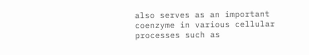also serves as an important coenzyme in various cellular processes such as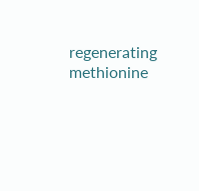regenerating methionine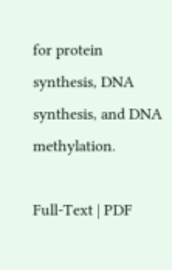for protein synthesis, DNA synthesis, and DNA methylation.

Full-Text | PDF